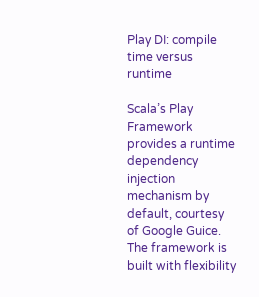Play DI: compile time versus runtime

Scala’s Play Framework provides a runtime dependency injection mechanism by default, courtesy of Google Guice. The framework is built with flexibility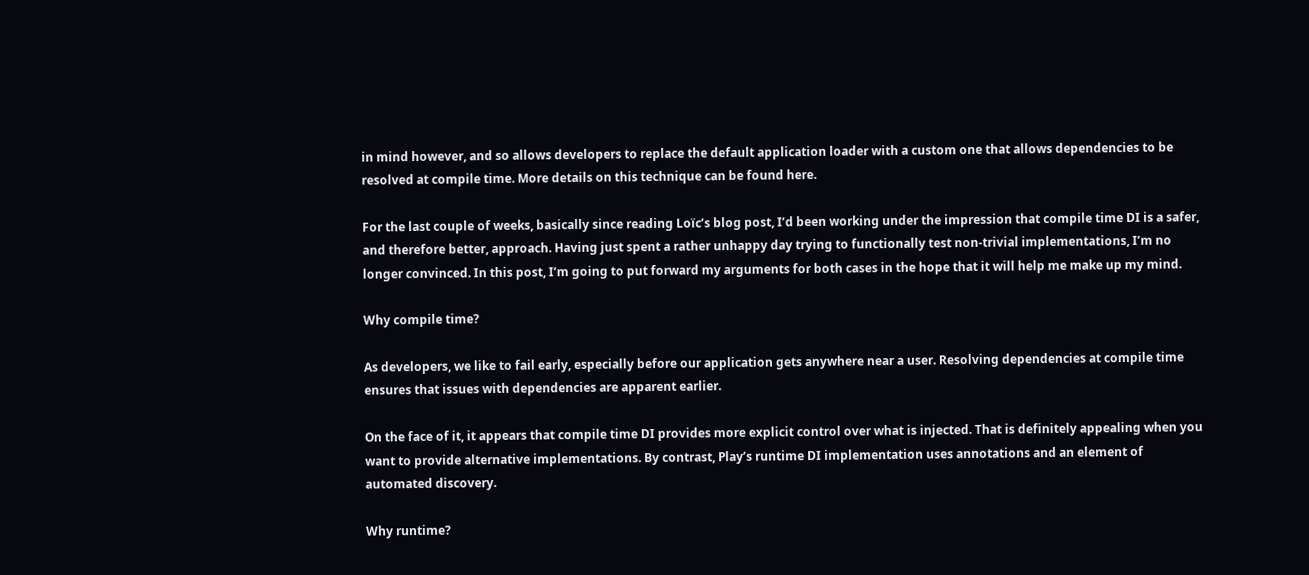in mind however, and so allows developers to replace the default application loader with a custom one that allows dependencies to be resolved at compile time. More details on this technique can be found here.

For the last couple of weeks, basically since reading Loïc’s blog post, I’d been working under the impression that compile time DI is a safer, and therefore better, approach. Having just spent a rather unhappy day trying to functionally test non-trivial implementations, I’m no longer convinced. In this post, I’m going to put forward my arguments for both cases in the hope that it will help me make up my mind.

Why compile time?

As developers, we like to fail early, especially before our application gets anywhere near a user. Resolving dependencies at compile time ensures that issues with dependencies are apparent earlier.

On the face of it, it appears that compile time DI provides more explicit control over what is injected. That is definitely appealing when you want to provide alternative implementations. By contrast, Play’s runtime DI implementation uses annotations and an element of automated discovery.

Why runtime?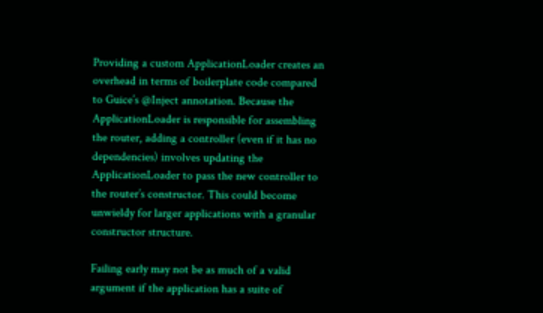Providing a custom ApplicationLoader creates an overhead in terms of boilerplate code compared to Guice’s @Inject annotation. Because the ApplicationLoader is responsible for assembling the router, adding a controller (even if it has no dependencies) involves updating the ApplicationLoader to pass the new controller to the router’s constructor. This could become unwieldy for larger applications with a granular constructor structure.

Failing early may not be as much of a valid argument if the application has a suite of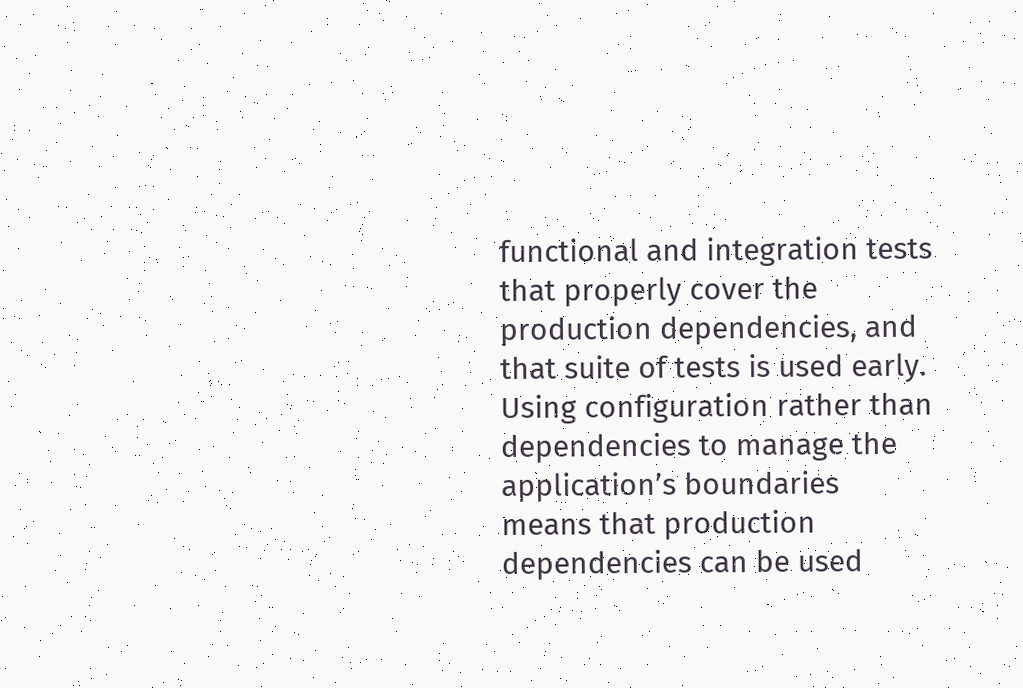functional and integration tests that properly cover the production dependencies, and that suite of tests is used early. Using configuration rather than dependencies to manage the application’s boundaries means that production dependencies can be used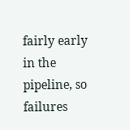fairly early in the pipeline, so failures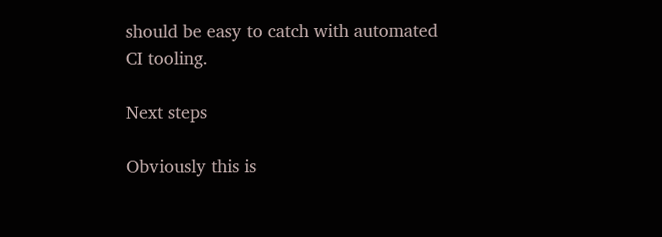should be easy to catch with automated CI tooling.

Next steps

Obviously this is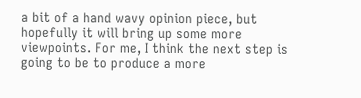a bit of a hand wavy opinion piece, but hopefully it will bring up some more viewpoints. For me, I think the next step is going to be to produce a more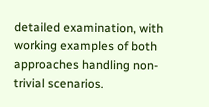detailed examination, with working examples of both approaches handling non-trivial scenarios.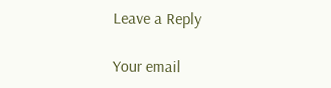Leave a Reply

Your email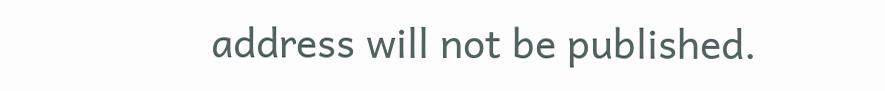address will not be published.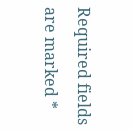Required fields are marked *